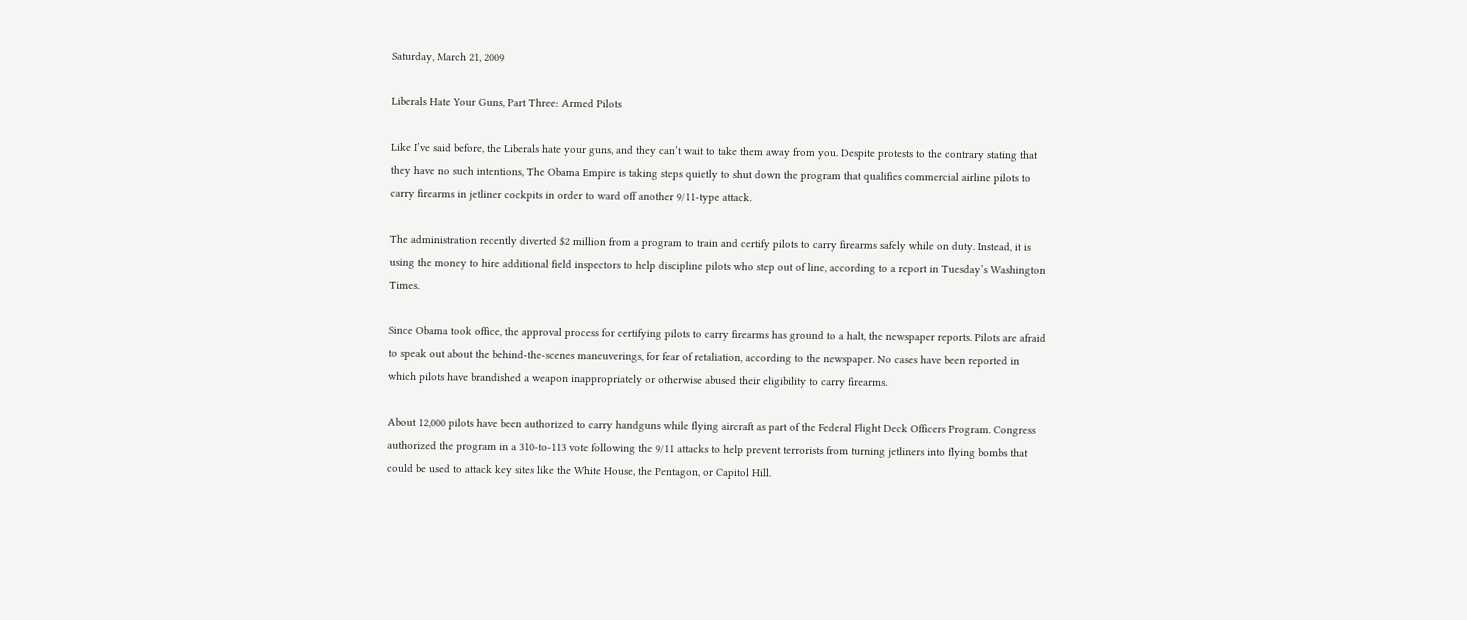Saturday, March 21, 2009

Liberals Hate Your Guns, Part Three: Armed Pilots

Like I’ve said before, the Liberals hate your guns, and they can’t wait to take them away from you. Despite protests to the contrary stating that they have no such intentions, The Obama Empire is taking steps quietly to shut down the program that qualifies commercial airline pilots to carry firearms in jetliner cockpits in order to ward off another 9/11-type attack.

The administration recently diverted $2 million from a program to train and certify pilots to carry firearms safely while on duty. Instead, it is using the money to hire additional field inspectors to help discipline pilots who step out of line, according to a report in Tuesday’s Washington Times.

Since Obama took office, the approval process for certifying pilots to carry firearms has ground to a halt, the newspaper reports. Pilots are afraid to speak out about the behind-the-scenes maneuverings, for fear of retaliation, according to the newspaper. No cases have been reported in which pilots have brandished a weapon inappropriately or otherwise abused their eligibility to carry firearms.

About 12,000 pilots have been authorized to carry handguns while flying aircraft as part of the Federal Flight Deck Officers Program. Congress authorized the program in a 310-to-113 vote following the 9/11 attacks to help prevent terrorists from turning jetliners into flying bombs that could be used to attack key sites like the White House, the Pentagon, or Capitol Hill.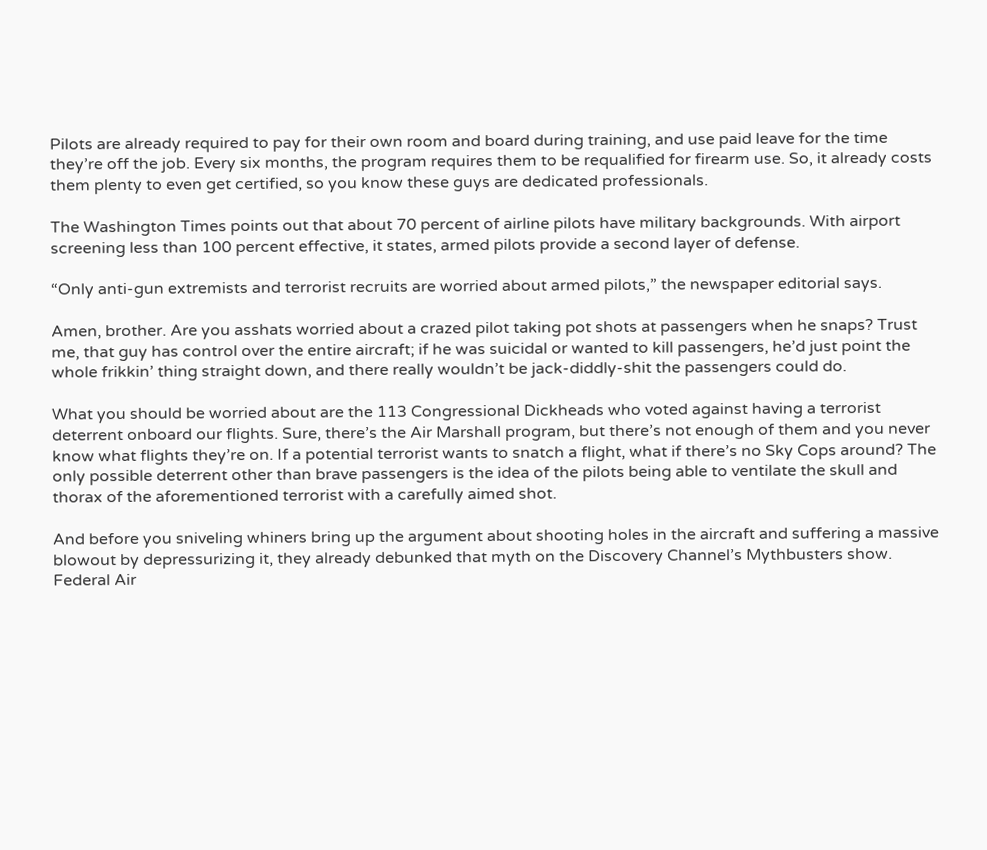Pilots are already required to pay for their own room and board during training, and use paid leave for the time they’re off the job. Every six months, the program requires them to be requalified for firearm use. So, it already costs them plenty to even get certified, so you know these guys are dedicated professionals.

The Washington Times points out that about 70 percent of airline pilots have military backgrounds. With airport screening less than 100 percent effective, it states, armed pilots provide a second layer of defense.

“Only anti-gun extremists and terrorist recruits are worried about armed pilots,” the newspaper editorial says.

Amen, brother. Are you asshats worried about a crazed pilot taking pot shots at passengers when he snaps? Trust me, that guy has control over the entire aircraft; if he was suicidal or wanted to kill passengers, he’d just point the whole frikkin’ thing straight down, and there really wouldn’t be jack-diddly-shit the passengers could do.

What you should be worried about are the 113 Congressional Dickheads who voted against having a terrorist deterrent onboard our flights. Sure, there’s the Air Marshall program, but there’s not enough of them and you never know what flights they’re on. If a potential terrorist wants to snatch a flight, what if there’s no Sky Cops around? The only possible deterrent other than brave passengers is the idea of the pilots being able to ventilate the skull and thorax of the aforementioned terrorist with a carefully aimed shot.

And before you sniveling whiners bring up the argument about shooting holes in the aircraft and suffering a massive blowout by depressurizing it, they already debunked that myth on the Discovery Channel’s Mythbusters show. Federal Air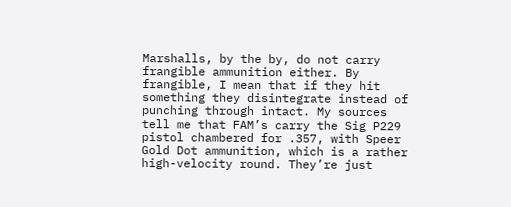Marshalls, by the by, do not carry frangible ammunition either. By frangible, I mean that if they hit something they disintegrate instead of punching through intact. My sources tell me that FAM’s carry the Sig P229 pistol chambered for .357, with Speer Gold Dot ammunition, which is a rather high-velocity round. They’re just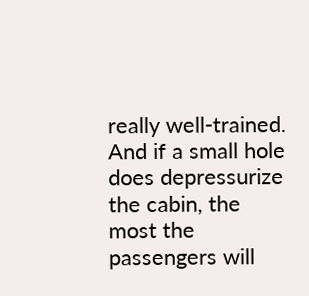really well-trained. And if a small hole does depressurize the cabin, the most the passengers will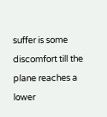suffer is some discomfort till the plane reaches a lower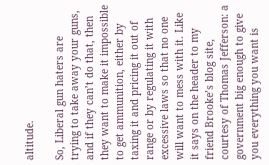altitude.

So, Liberal gun haters are trying to take away your guns, and if they can’t do that, then they want to make it impossible to get ammunition, either by taxing it and pricing it out of range or by regulating it with excessive laws so that no one will want to mess with it. Like it says on the header to my friend Brooke’s blog site, courtesy of Thomas Jefferson: a government big enough to give you everything you want is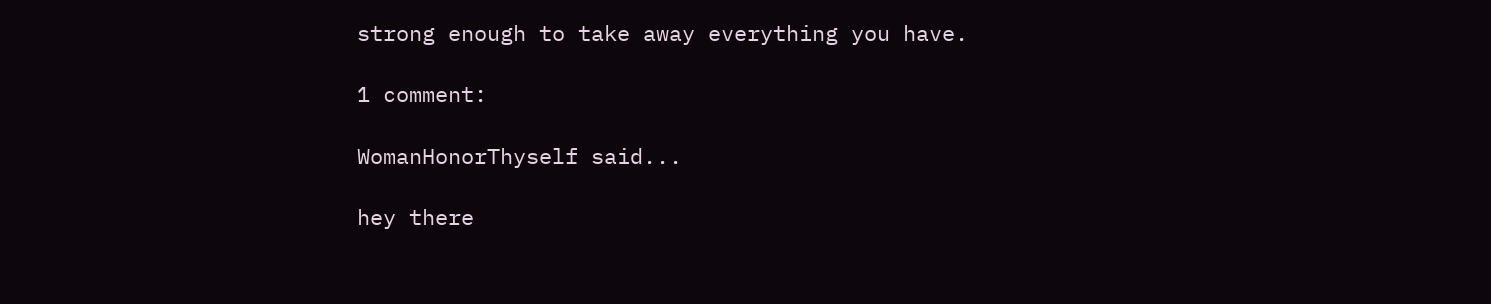strong enough to take away everything you have.

1 comment:

WomanHonorThyself said...

hey there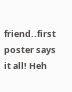friend..first poster says it all! Heh